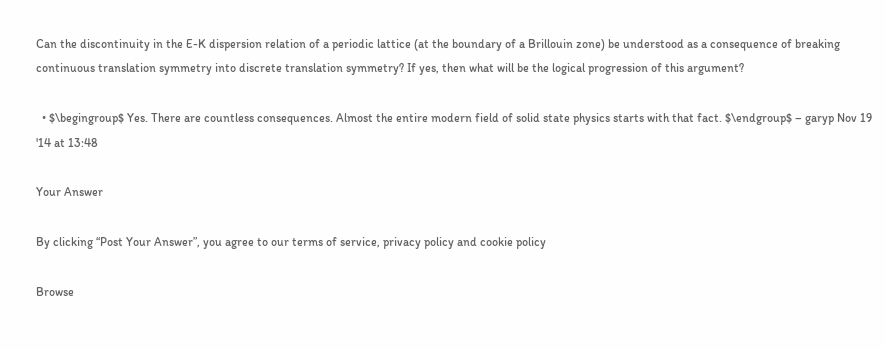Can the discontinuity in the E-K dispersion relation of a periodic lattice (at the boundary of a Brillouin zone) be understood as a consequence of breaking continuous translation symmetry into discrete translation symmetry? If yes, then what will be the logical progression of this argument?

  • $\begingroup$ Yes. There are countless consequences. Almost the entire modern field of solid state physics starts with that fact. $\endgroup$ – garyp Nov 19 '14 at 13:48

Your Answer

By clicking “Post Your Answer”, you agree to our terms of service, privacy policy and cookie policy

Browse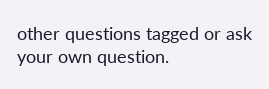other questions tagged or ask your own question.